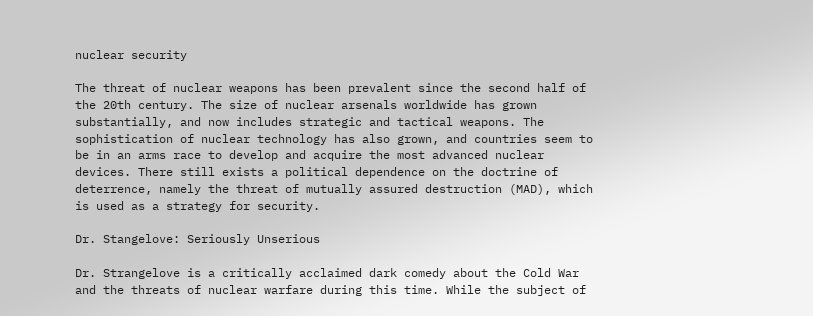nuclear security

The threat of nuclear weapons has been prevalent since the second half of the 20th century. The size of nuclear arsenals worldwide has grown substantially, and now includes strategic and tactical weapons. The sophistication of nuclear technology has also grown, and countries seem to be in an arms race to develop and acquire the most advanced nuclear devices. There still exists a political dependence on the doctrine of deterrence, namely the threat of mutually assured destruction (MAD), which is used as a strategy for security.

Dr. Stangelove: Seriously Unserious

Dr. Strangelove is a critically acclaimed dark comedy about the Cold War and the threats of nuclear warfare during this time. While the subject of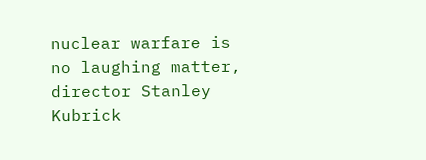nuclear warfare is no laughing matter, director Stanley Kubrick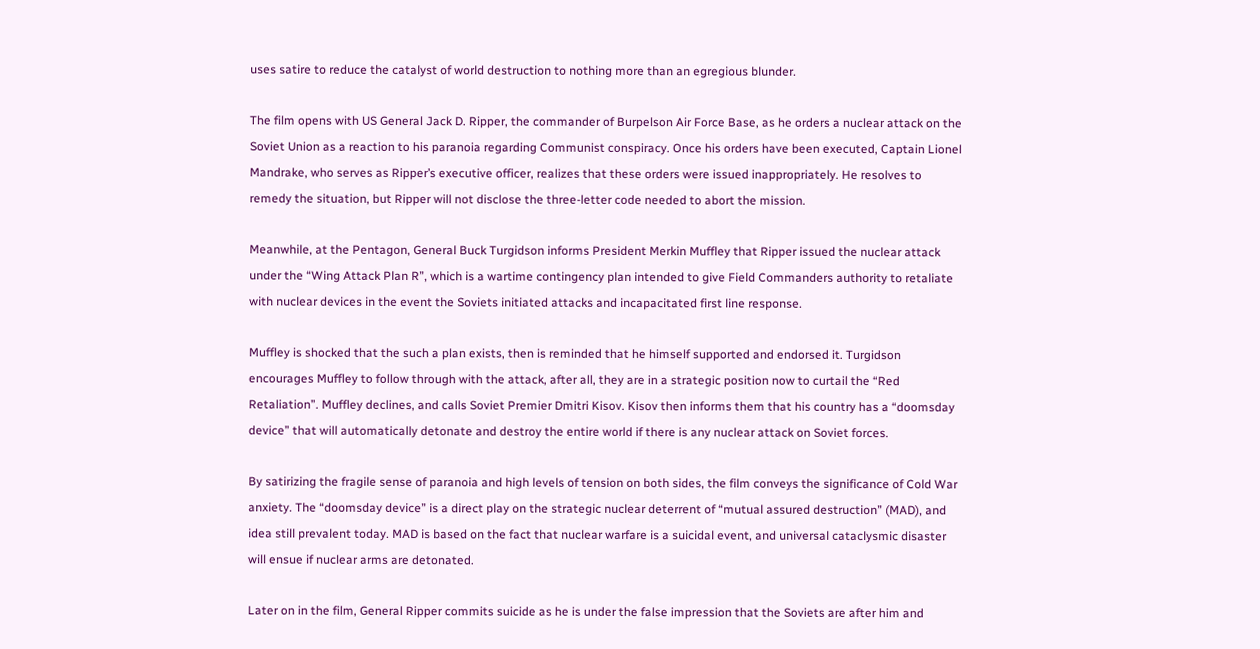uses satire to reduce the catalyst of world destruction to nothing more than an egregious blunder.

The film opens with US General Jack D. Ripper, the commander of Burpelson Air Force Base, as he orders a nuclear attack on the Soviet Union as a reaction to his paranoia regarding Communist conspiracy. Once his orders have been executed, Captain Lionel Mandrake, who serves as Ripper’s executive officer, realizes that these orders were issued inappropriately. He resolves to remedy the situation, but Ripper will not disclose the three-letter code needed to abort the mission.

Meanwhile, at the Pentagon, General Buck Turgidson informs President Merkin Muffley that Ripper issued the nuclear attack under the “Wing Attack Plan R”, which is a wartime contingency plan intended to give Field Commanders authority to retaliate with nuclear devices in the event the Soviets initiated attacks and incapacitated first line response.

Muffley is shocked that the such a plan exists, then is reminded that he himself supported and endorsed it. Turgidson encourages Muffley to follow through with the attack, after all, they are in a strategic position now to curtail the “Red Retaliation”. Muffley declines, and calls Soviet Premier Dmitri Kisov. Kisov then informs them that his country has a “doomsday device” that will automatically detonate and destroy the entire world if there is any nuclear attack on Soviet forces.

By satirizing the fragile sense of paranoia and high levels of tension on both sides, the film conveys the significance of Cold War anxiety. The “doomsday device” is a direct play on the strategic nuclear deterrent of “mutual assured destruction” (MAD), and idea still prevalent today. MAD is based on the fact that nuclear warfare is a suicidal event, and universal cataclysmic disaster will ensue if nuclear arms are detonated.

Later on in the film, General Ripper commits suicide as he is under the false impression that the Soviets are after him and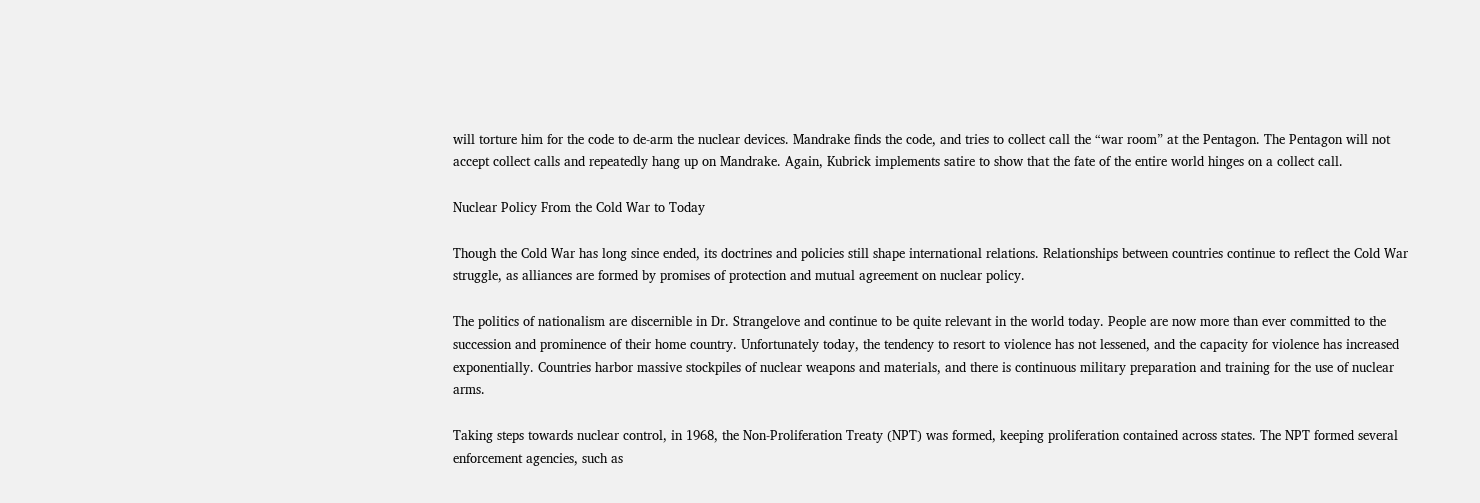will torture him for the code to de-arm the nuclear devices. Mandrake finds the code, and tries to collect call the “war room” at the Pentagon. The Pentagon will not accept collect calls and repeatedly hang up on Mandrake. Again, Kubrick implements satire to show that the fate of the entire world hinges on a collect call.

Nuclear Policy From the Cold War to Today

Though the Cold War has long since ended, its doctrines and policies still shape international relations. Relationships between countries continue to reflect the Cold War struggle, as alliances are formed by promises of protection and mutual agreement on nuclear policy.

The politics of nationalism are discernible in Dr. Strangelove and continue to be quite relevant in the world today. People are now more than ever committed to the succession and prominence of their home country. Unfortunately today, the tendency to resort to violence has not lessened, and the capacity for violence has increased exponentially. Countries harbor massive stockpiles of nuclear weapons and materials, and there is continuous military preparation and training for the use of nuclear arms.

Taking steps towards nuclear control, in 1968, the Non-Proliferation Treaty (NPT) was formed, keeping proliferation contained across states. The NPT formed several enforcement agencies, such as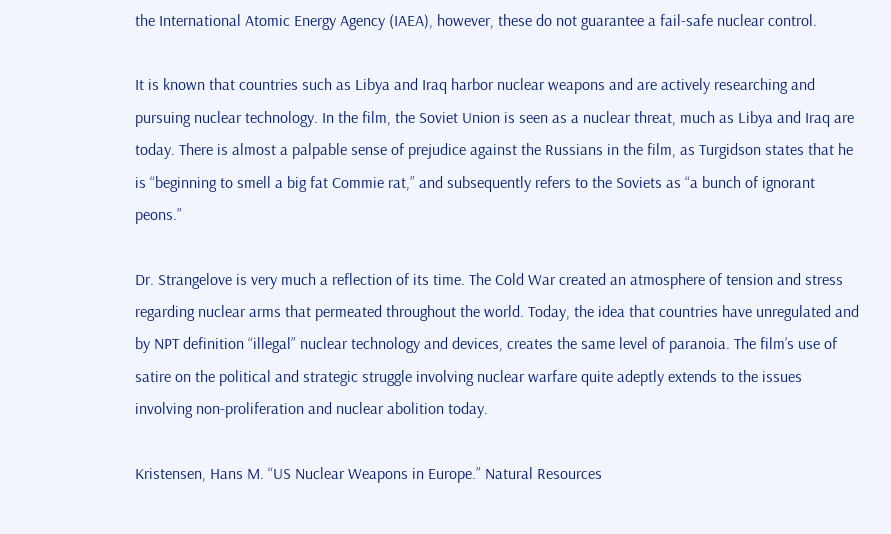the International Atomic Energy Agency (IAEA), however, these do not guarantee a fail-safe nuclear control.

It is known that countries such as Libya and Iraq harbor nuclear weapons and are actively researching and pursuing nuclear technology. In the film, the Soviet Union is seen as a nuclear threat, much as Libya and Iraq are today. There is almost a palpable sense of prejudice against the Russians in the film, as Turgidson states that he is “beginning to smell a big fat Commie rat,” and subsequently refers to the Soviets as “a bunch of ignorant peons.”

Dr. Strangelove is very much a reflection of its time. The Cold War created an atmosphere of tension and stress regarding nuclear arms that permeated throughout the world. Today, the idea that countries have unregulated and by NPT definition “illegal” nuclear technology and devices, creates the same level of paranoia. The film’s use of satire on the political and strategic struggle involving nuclear warfare quite adeptly extends to the issues involving non-proliferation and nuclear abolition today.

Kristensen, Hans M. “US Nuclear Weapons in Europe.” Natural Resources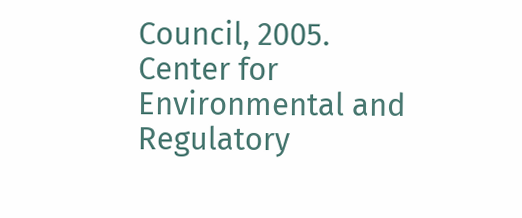Council, 2005.
Center for Environmental and Regulatory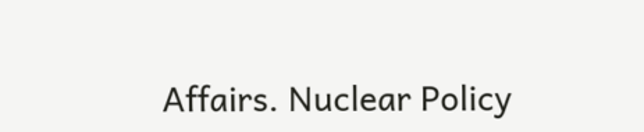Affairs. Nuclear Policy